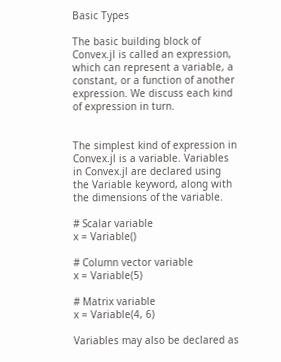Basic Types

The basic building block of Convex.jl is called an expression, which can represent a variable, a constant, or a function of another expression. We discuss each kind of expression in turn.


The simplest kind of expression in Convex.jl is a variable. Variables in Convex.jl are declared using the Variable keyword, along with the dimensions of the variable.

# Scalar variable
x = Variable()

# Column vector variable
x = Variable(5)

# Matrix variable
x = Variable(4, 6)

Variables may also be declared as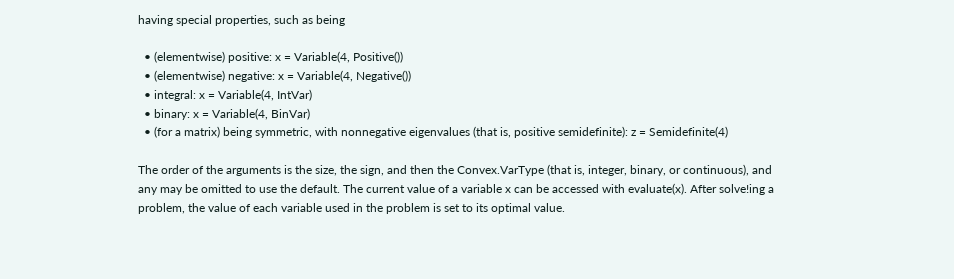having special properties, such as being

  • (elementwise) positive: x = Variable(4, Positive())
  • (elementwise) negative: x = Variable(4, Negative())
  • integral: x = Variable(4, IntVar)
  • binary: x = Variable(4, BinVar)
  • (for a matrix) being symmetric, with nonnegative eigenvalues (that is, positive semidefinite): z = Semidefinite(4)

The order of the arguments is the size, the sign, and then the Convex.VarType (that is, integer, binary, or continuous), and any may be omitted to use the default. The current value of a variable x can be accessed with evaluate(x). After solve!ing a problem, the value of each variable used in the problem is set to its optimal value.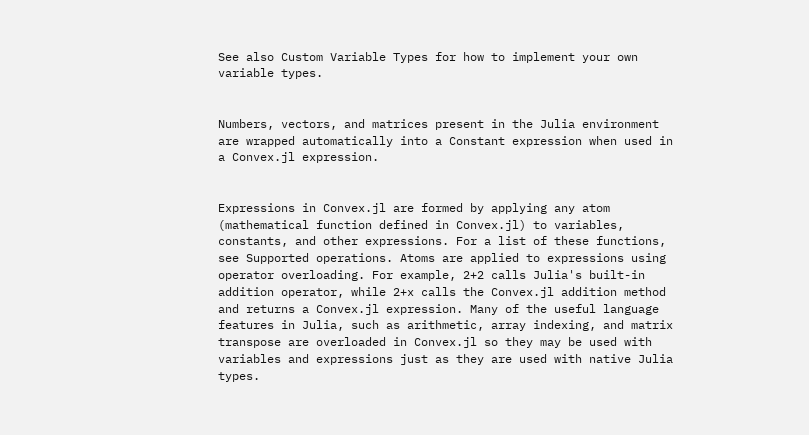See also Custom Variable Types for how to implement your own variable types.


Numbers, vectors, and matrices present in the Julia environment are wrapped automatically into a Constant expression when used in a Convex.jl expression.


Expressions in Convex.jl are formed by applying any atom (mathematical function defined in Convex.jl) to variables, constants, and other expressions. For a list of these functions, see Supported operations. Atoms are applied to expressions using operator overloading. For example, 2+2 calls Julia's built-in addition operator, while 2+x calls the Convex.jl addition method and returns a Convex.jl expression. Many of the useful language features in Julia, such as arithmetic, array indexing, and matrix transpose are overloaded in Convex.jl so they may be used with variables and expressions just as they are used with native Julia types.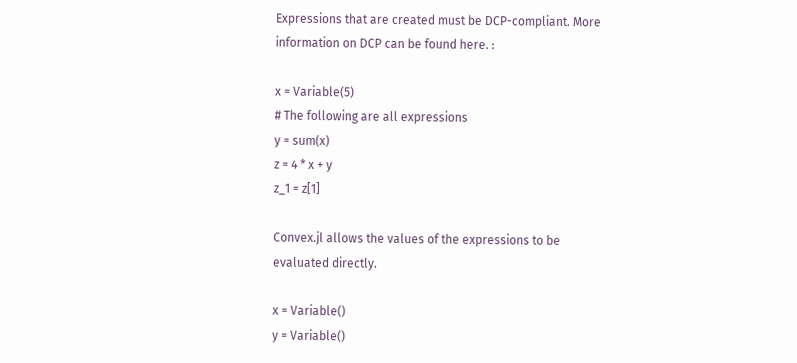Expressions that are created must be DCP-compliant. More information on DCP can be found here. :

x = Variable(5)
# The following are all expressions
y = sum(x)
z = 4 * x + y
z_1 = z[1]

Convex.jl allows the values of the expressions to be evaluated directly.

x = Variable()
y = Variable()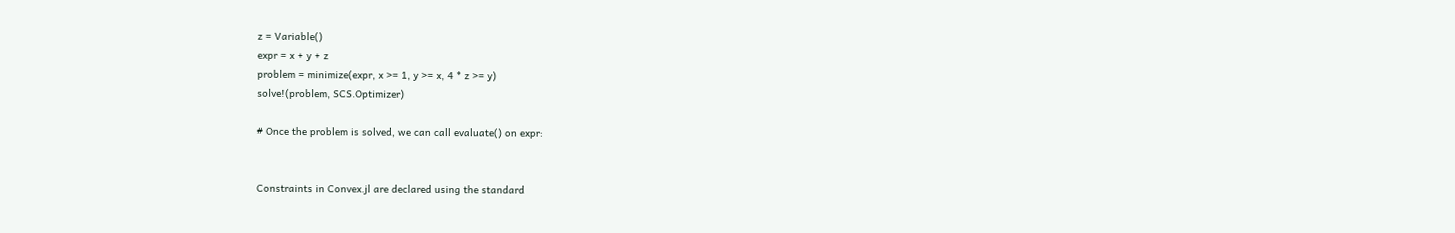z = Variable()
expr = x + y + z
problem = minimize(expr, x >= 1, y >= x, 4 * z >= y)
solve!(problem, SCS.Optimizer)

# Once the problem is solved, we can call evaluate() on expr:


Constraints in Convex.jl are declared using the standard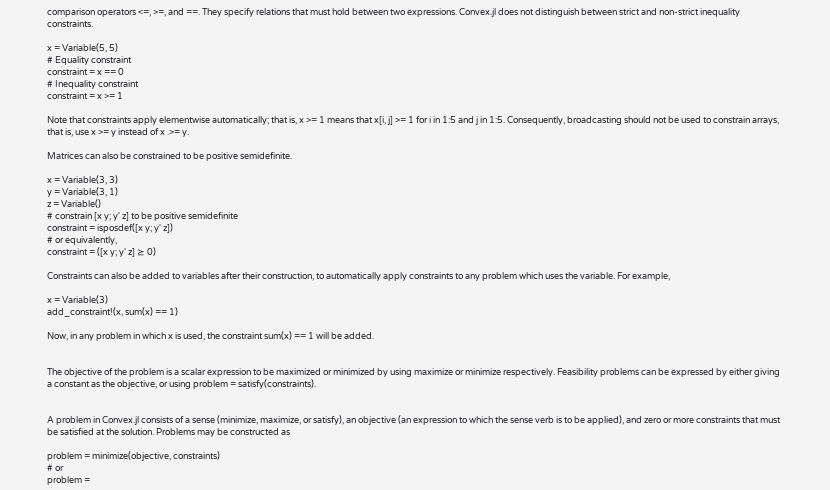comparison operators <=, >=, and ==. They specify relations that must hold between two expressions. Convex.jl does not distinguish between strict and non-strict inequality constraints.

x = Variable(5, 5)
# Equality constraint
constraint = x == 0
# Inequality constraint
constraint = x >= 1

Note that constraints apply elementwise automatically; that is, x >= 1 means that x[i, j] >= 1 for i in 1:5 and j in 1:5. Consequently, broadcasting should not be used to constrain arrays, that is, use x >= y instead of x .>= y.

Matrices can also be constrained to be positive semidefinite.

x = Variable(3, 3)
y = Variable(3, 1)
z = Variable()
# constrain [x y; y' z] to be positive semidefinite
constraint = isposdef([x y; y' z])
# or equivalently,
constraint = ([x y; y' z] ⪰ 0)

Constraints can also be added to variables after their construction, to automatically apply constraints to any problem which uses the variable. For example,

x = Variable(3)
add_constraint!(x, sum(x) == 1)

Now, in any problem in which x is used, the constraint sum(x) == 1 will be added.


The objective of the problem is a scalar expression to be maximized or minimized by using maximize or minimize respectively. Feasibility problems can be expressed by either giving a constant as the objective, or using problem = satisfy(constraints).


A problem in Convex.jl consists of a sense (minimize, maximize, or satisfy), an objective (an expression to which the sense verb is to be applied), and zero or more constraints that must be satisfied at the solution. Problems may be constructed as

problem = minimize(objective, constraints)
# or
problem =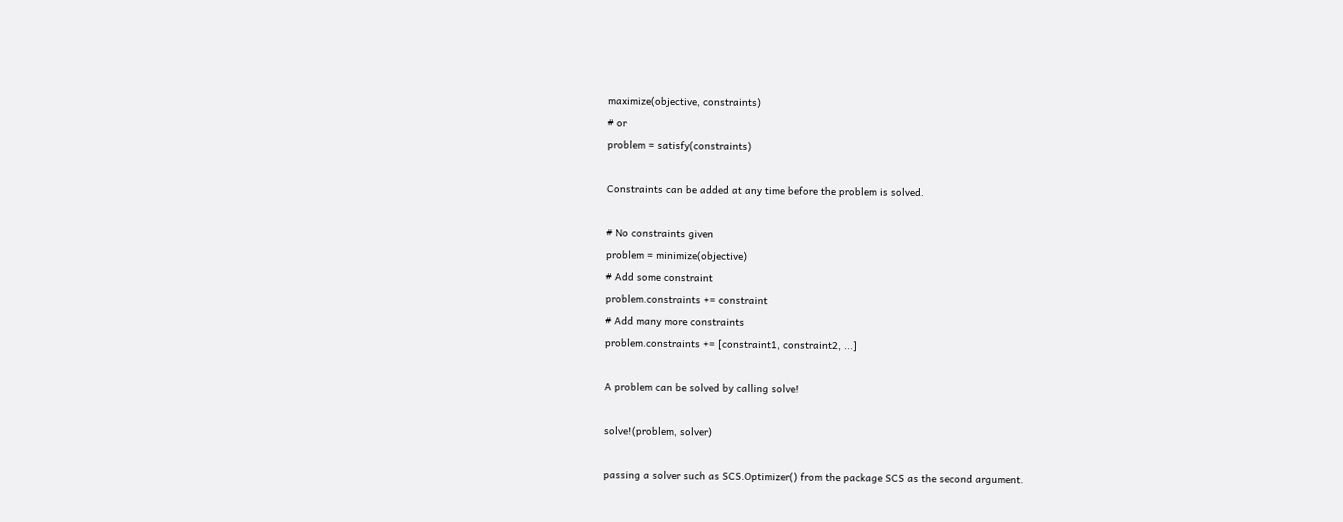maximize(objective, constraints)
# or
problem = satisfy(constraints)

Constraints can be added at any time before the problem is solved.

# No constraints given
problem = minimize(objective)
# Add some constraint
problem.constraints += constraint
# Add many more constraints
problem.constraints += [constraint1, constraint2, ...]

A problem can be solved by calling solve!

solve!(problem, solver)

passing a solver such as SCS.Optimizer() from the package SCS as the second argument.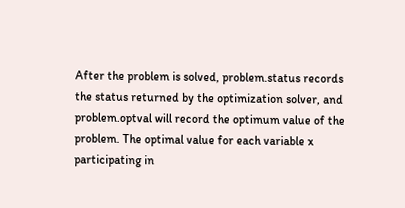After the problem is solved, problem.status records the status returned by the optimization solver, and problem.optval will record the optimum value of the problem. The optimal value for each variable x participating in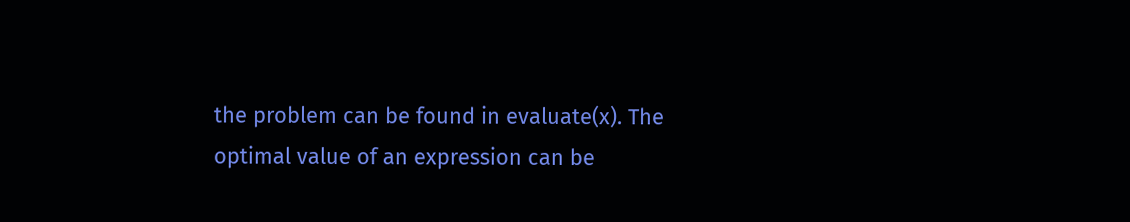the problem can be found in evaluate(x). The optimal value of an expression can be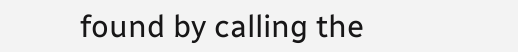found by calling the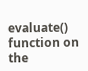evaluate() function on the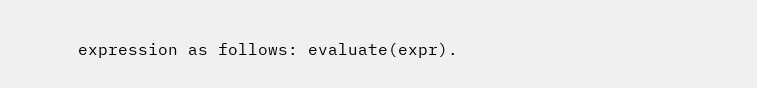expression as follows: evaluate(expr).